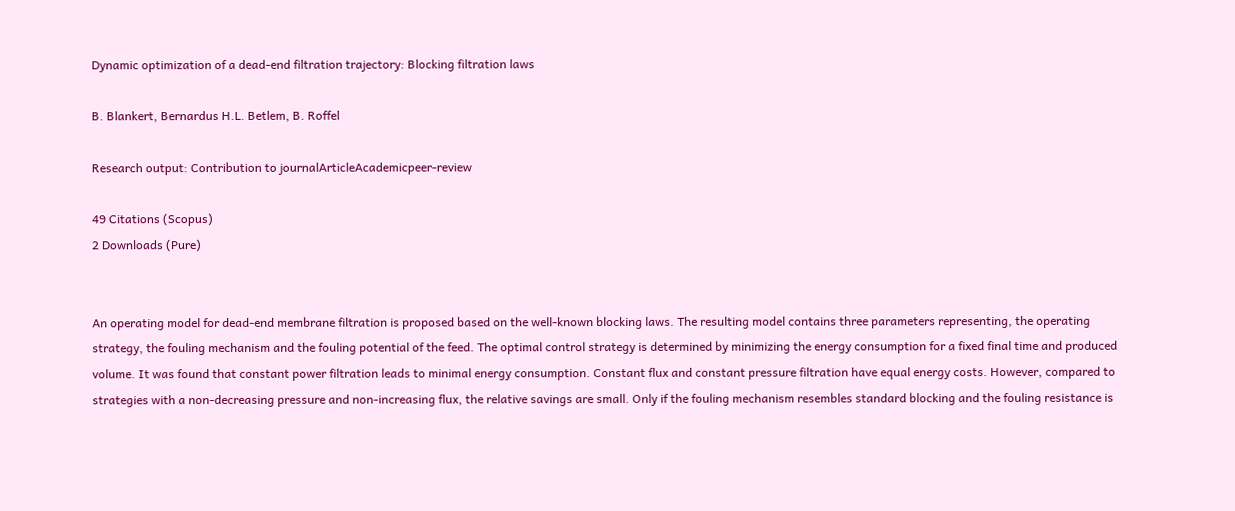Dynamic optimization of a dead-end filtration trajectory: Blocking filtration laws

B. Blankert, Bernardus H.L. Betlem, B. Roffel

Research output: Contribution to journalArticleAcademicpeer-review

49 Citations (Scopus)
2 Downloads (Pure)


An operating model for dead-end membrane filtration is proposed based on the well-known blocking laws. The resulting model contains three parameters representing, the operating strategy, the fouling mechanism and the fouling potential of the feed. The optimal control strategy is determined by minimizing the energy consumption for a fixed final time and produced volume. It was found that constant power filtration leads to minimal energy consumption. Constant flux and constant pressure filtration have equal energy costs. However, compared to strategies with a non-decreasing pressure and non-increasing flux, the relative savings are small. Only if the fouling mechanism resembles standard blocking and the fouling resistance is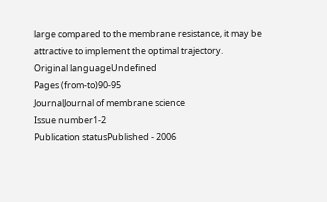large compared to the membrane resistance, it may be attractive to implement the optimal trajectory.
Original languageUndefined
Pages (from-to)90-95
JournalJournal of membrane science
Issue number1-2
Publication statusPublished - 2006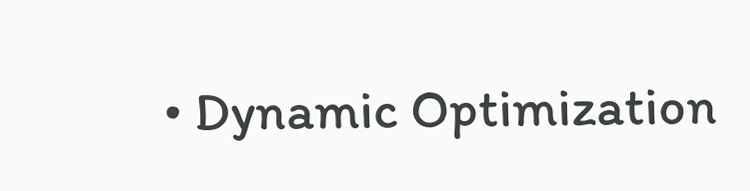• Dynamic Optimization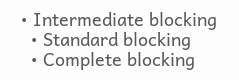• Intermediate blocking
  • Standard blocking
  • Complete blocking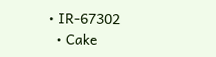• IR-67302
  • Cake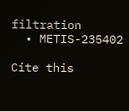filtration
  • METIS-235402

Cite this